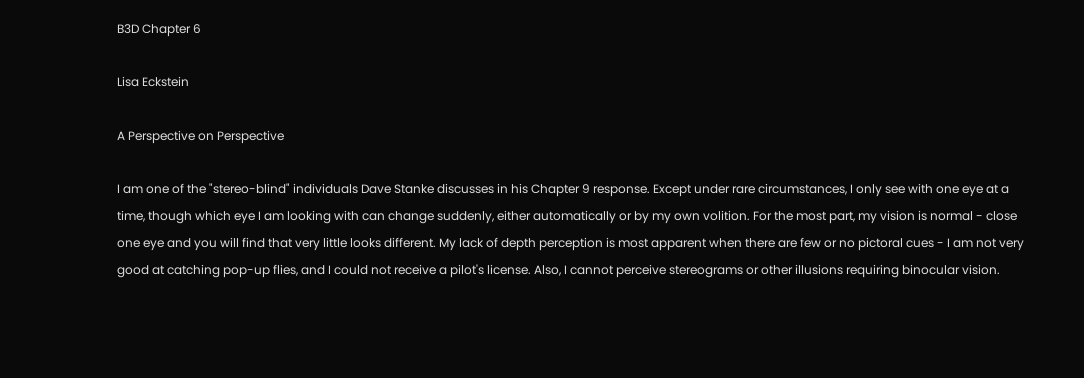B3D Chapter 6

Lisa Eckstein

A Perspective on Perspective

I am one of the "stereo-blind" individuals Dave Stanke discusses in his Chapter 9 response. Except under rare circumstances, I only see with one eye at a time, though which eye I am looking with can change suddenly, either automatically or by my own volition. For the most part, my vision is normal - close one eye and you will find that very little looks different. My lack of depth perception is most apparent when there are few or no pictoral cues - I am not very good at catching pop-up flies, and I could not receive a pilot's license. Also, I cannot perceive stereograms or other illusions requiring binocular vision.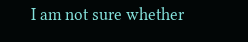I am not sure whether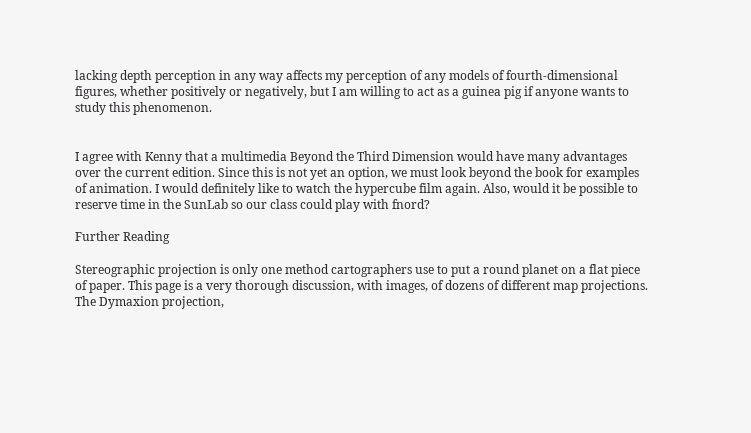lacking depth perception in any way affects my perception of any models of fourth-dimensional figures, whether positively or negatively, but I am willing to act as a guinea pig if anyone wants to study this phenomenon.


I agree with Kenny that a multimedia Beyond the Third Dimension would have many advantages over the current edition. Since this is not yet an option, we must look beyond the book for examples of animation. I would definitely like to watch the hypercube film again. Also, would it be possible to reserve time in the SunLab so our class could play with fnord?

Further Reading

Stereographic projection is only one method cartographers use to put a round planet on a flat piece of paper. This page is a very thorough discussion, with images, of dozens of different map projections. The Dymaxion projection,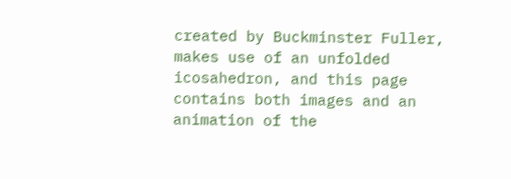created by Buckminster Fuller, makes use of an unfolded icosahedron, and this page contains both images and an animation of the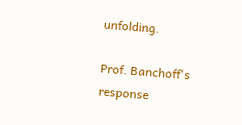unfolding.

Prof. Banchoff's response